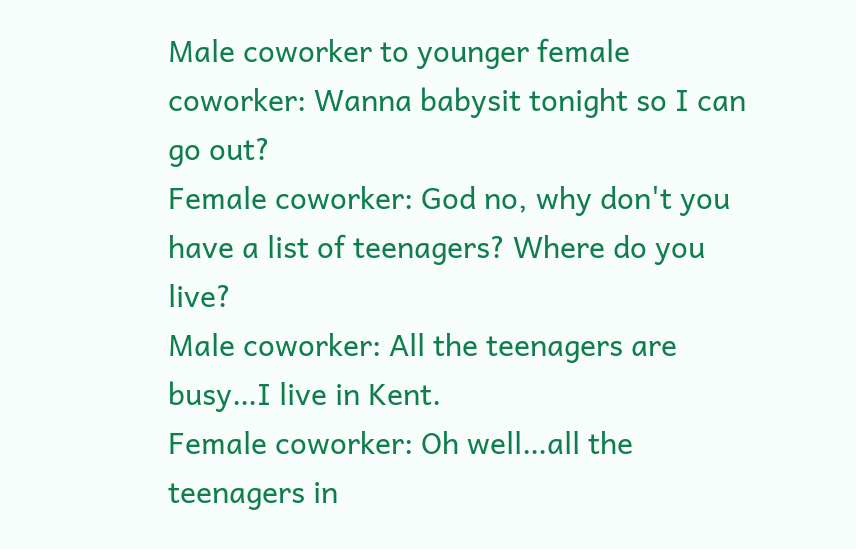Male coworker to younger female coworker: Wanna babysit tonight so I can go out?
Female coworker: God no, why don't you have a list of teenagers? Where do you live?
Male coworker: All the teenagers are busy…I live in Kent.
Female coworker: Oh well…all the teenagers in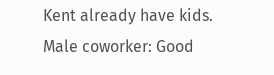Kent already have kids.
Male coworker: Good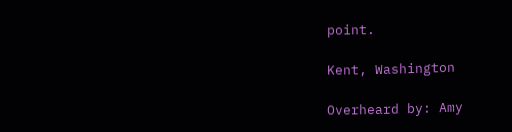point.

Kent, Washington

Overheard by: Amy